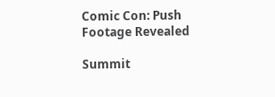Comic Con: Push Footage Revealed

Summit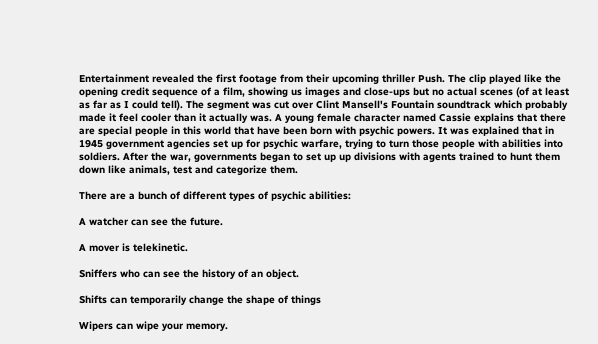Entertainment revealed the first footage from their upcoming thriller Push. The clip played like the opening credit sequence of a film, showing us images and close-ups but no actual scenes (of at least as far as I could tell). The segment was cut over Clint Mansell's Fountain soundtrack which probably made it feel cooler than it actually was. A young female character named Cassie explains that there are special people in this world that have been born with psychic powers. It was explained that in 1945 government agencies set up for psychic warfare, trying to turn those people with abilities into soldiers. After the war, governments began to set up up divisions with agents trained to hunt them down like animals, test and categorize them.

There are a bunch of different types of psychic abilities:

A watcher can see the future.

A mover is telekinetic.

Sniffers who can see the history of an object.

Shifts can temporarily change the shape of things

Wipers can wipe your memory.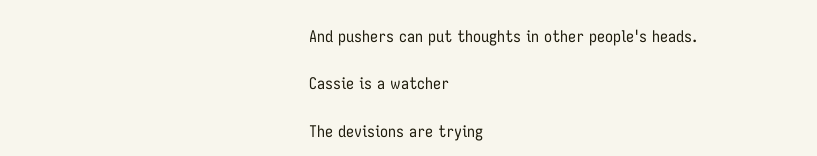And pushers can put thoughts in other people's heads.

Cassie is a watcher

The devisions are trying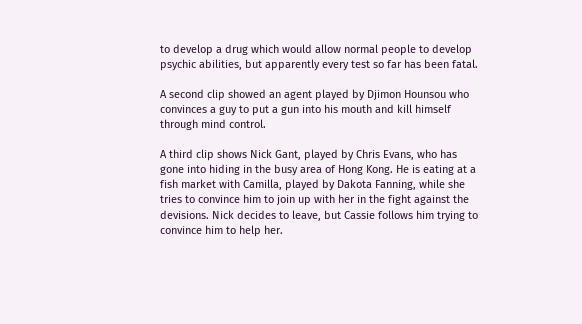to develop a drug which would allow normal people to develop psychic abilities, but apparently every test so far has been fatal.

A second clip showed an agent played by Djimon Hounsou who convinces a guy to put a gun into his mouth and kill himself through mind control.

A third clip shows Nick Gant, played by Chris Evans, who has gone into hiding in the busy area of Hong Kong. He is eating at a fish market with Camilla, played by Dakota Fanning, while she tries to convince him to join up with her in the fight against the devisions. Nick decides to leave, but Cassie follows him trying to convince him to help her.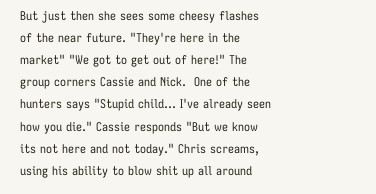But just then she sees some cheesy flashes of the near future. "They're here in the market" "We got to get out of here!" The group corners Cassie and Nick.  One of the hunters says "Stupid child... I've already seen how you die." Cassie responds "But we know its not here and not today." Chris screams, using his ability to blow shit up all around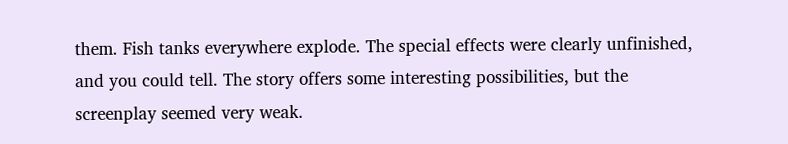them. Fish tanks everywhere explode. The special effects were clearly unfinished, and you could tell. The story offers some interesting possibilities, but the screenplay seemed very weak.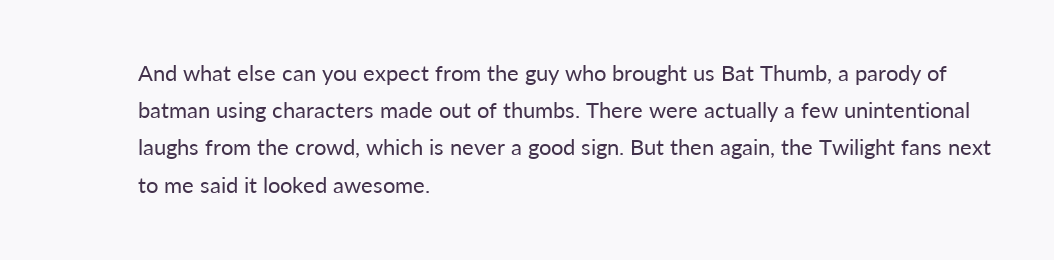And what else can you expect from the guy who brought us Bat Thumb, a parody of batman using characters made out of thumbs. There were actually a few unintentional laughs from the crowd, which is never a good sign. But then again, the Twilight fans next to me said it looked awesome.